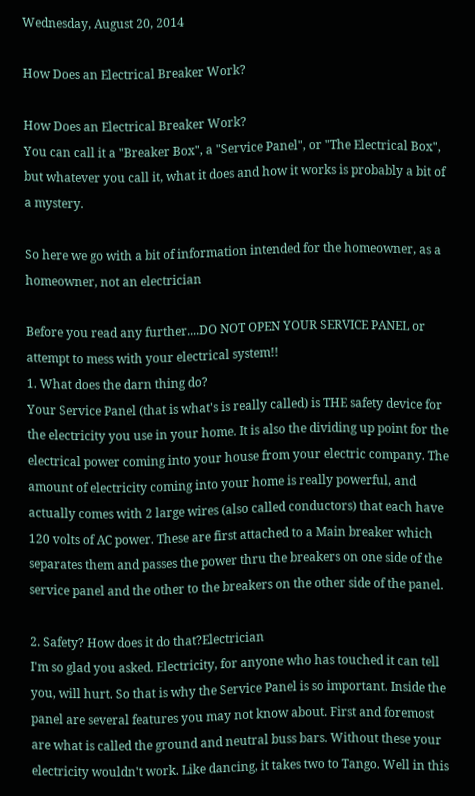Wednesday, August 20, 2014

How Does an Electrical Breaker Work?

How Does an Electrical Breaker Work?
You can call it a "Breaker Box", a "Service Panel", or "The Electrical Box", but whatever you call it, what it does and how it works is probably a bit of a mystery.

So here we go with a bit of information intended for the homeowner, as a homeowner, not an electrician

Before you read any further....DO NOT OPEN YOUR SERVICE PANEL or attempt to mess with your electrical system!!
1. What does the darn thing do?
Your Service Panel (that is what's is really called) is THE safety device for the electricity you use in your home. It is also the dividing up point for the electrical power coming into your house from your electric company. The amount of electricity coming into your home is really powerful, and actually comes with 2 large wires (also called conductors) that each have 120 volts of AC power. These are first attached to a Main breaker which separates them and passes the power thru the breakers on one side of the service panel and the other to the breakers on the other side of the panel.

2. Safety? How does it do that?Electrician
I'm so glad you asked. Electricity, for anyone who has touched it can tell you, will hurt. So that is why the Service Panel is so important. Inside the panel are several features you may not know about. First and foremost are what is called the ground and neutral buss bars. Without these your electricity wouldn't work. Like dancing, it takes two to Tango. Well in this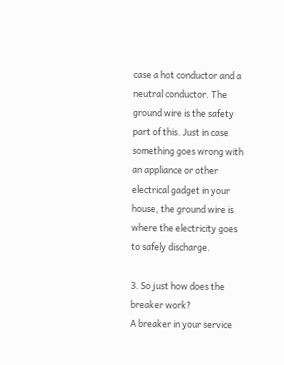case a hot conductor and a neutral conductor. The ground wire is the safety part of this. Just in case something goes wrong with an appliance or other electrical gadget in your house, the ground wire is where the electricity goes to safely discharge.

3. So just how does the breaker work?
A breaker in your service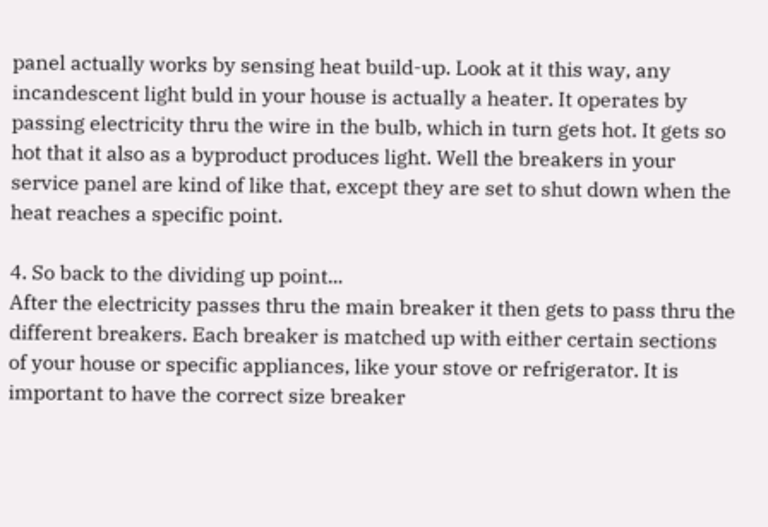panel actually works by sensing heat build-up. Look at it this way, any incandescent light buld in your house is actually a heater. It operates by passing electricity thru the wire in the bulb, which in turn gets hot. It gets so hot that it also as a byproduct produces light. Well the breakers in your service panel are kind of like that, except they are set to shut down when the heat reaches a specific point.

4. So back to the dividing up point...
After the electricity passes thru the main breaker it then gets to pass thru the different breakers. Each breaker is matched up with either certain sections of your house or specific appliances, like your stove or refrigerator. It is important to have the correct size breaker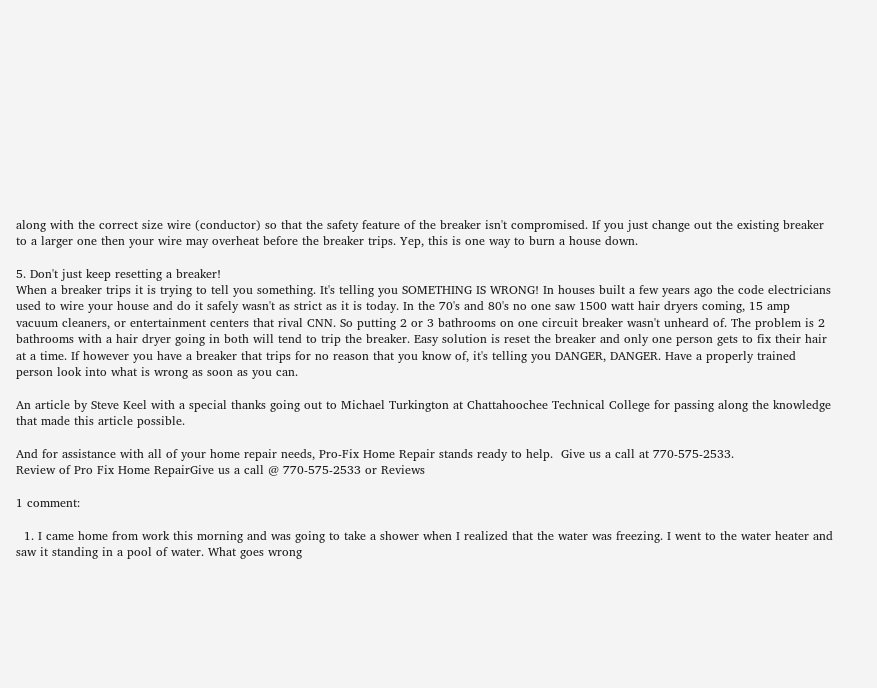along with the correct size wire (conductor) so that the safety feature of the breaker isn't compromised. If you just change out the existing breaker to a larger one then your wire may overheat before the breaker trips. Yep, this is one way to burn a house down.

5. Don't just keep resetting a breaker!
When a breaker trips it is trying to tell you something. It's telling you SOMETHING IS WRONG! In houses built a few years ago the code electricians used to wire your house and do it safely wasn't as strict as it is today. In the 70's and 80's no one saw 1500 watt hair dryers coming, 15 amp vacuum cleaners, or entertainment centers that rival CNN. So putting 2 or 3 bathrooms on one circuit breaker wasn't unheard of. The problem is 2 bathrooms with a hair dryer going in both will tend to trip the breaker. Easy solution is reset the breaker and only one person gets to fix their hair at a time. If however you have a breaker that trips for no reason that you know of, it's telling you DANGER, DANGER. Have a properly trained person look into what is wrong as soon as you can.

An article by Steve Keel with a special thanks going out to Michael Turkington at Chattahoochee Technical College for passing along the knowledge that made this article possible.

And for assistance with all of your home repair needs, Pro-Fix Home Repair stands ready to help.  Give us a call at 770-575-2533.
Review of Pro Fix Home RepairGive us a call @ 770-575-2533 or Reviews

1 comment:

  1. I came home from work this morning and was going to take a shower when I realized that the water was freezing. I went to the water heater and saw it standing in a pool of water. What goes wrong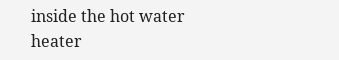inside the hot water heater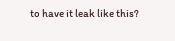to have it leak like this?